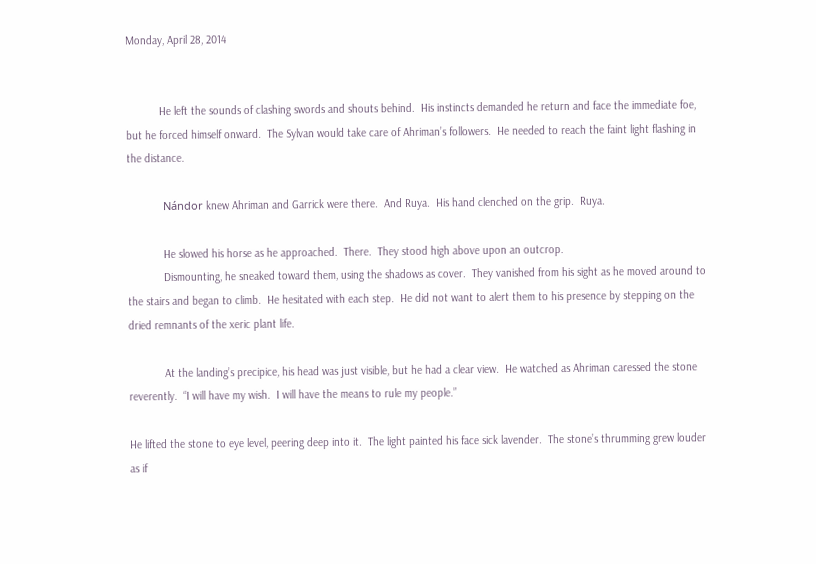Monday, April 28, 2014


           He left the sounds of clashing swords and shouts behind.  His instincts demanded he return and face the immediate foe, but he forced himself onward.  The Sylvan would take care of Ahriman’s followers.  He needed to reach the faint light flashing in the distance.

            Nándor knew Ahriman and Garrick were there.  And Ruya.  His hand clenched on the grip.  Ruya.

            He slowed his horse as he approached.  There.  They stood high above upon an outcrop.
            Dismounting, he sneaked toward them, using the shadows as cover.  They vanished from his sight as he moved around to the stairs and began to climb.  He hesitated with each step.  He did not want to alert them to his presence by stepping on the dried remnants of the xeric plant life.

            At the landing’s precipice, his head was just visible, but he had a clear view.  He watched as Ahriman caressed the stone reverently.  “I will have my wish.  I will have the means to rule my people.”

He lifted the stone to eye level, peering deep into it.  The light painted his face sick lavender.  The stone’s thrumming grew louder as if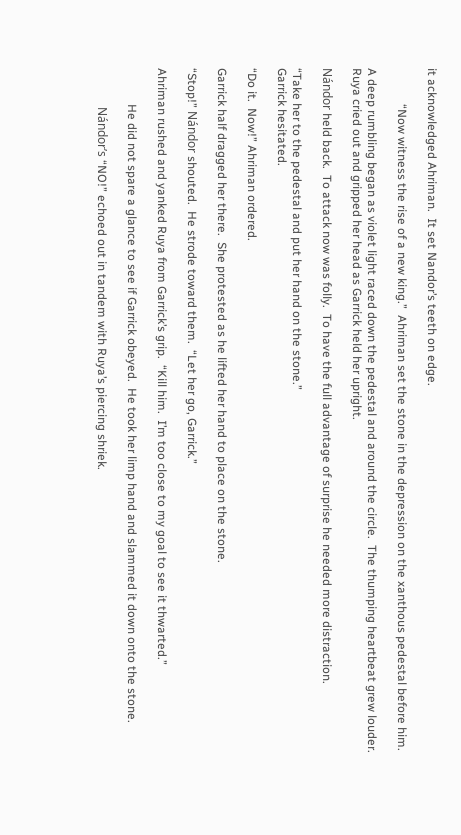it acknowledged Ahriman.  It set Nandor’s teeth on edge.

            “Now witness the rise of a new king.”  Ahriman set the stone in the depression on the xanthous pedestal before him.

A deep rumbling began as violet light raced down the pedestal and around the circle.  The thumping heartbeat grew louder.  Ruya cried out and gripped her head as Garrick held her upright.

Nándor held back.  To attack now was folly.  To have the full advantage of surprise he needed more distraction.

“Take her to the pedestal and put her hand on the stone.”
Garrick hesitated.

“Do it.  Now!” Ahriman ordered.

Garrick half dragged her there.  She protested as he lifted her hand to place on the stone.

“Stop!” Nándor shouted.  He strode toward them.  “Let her go, Garrick.”

Ahriman rushed and yanked Ruya from Garrick’s grip.  “Kill him.  I’m too close to my goal to see it thwarted.”

            He did not spare a glance to see if Garrick obeyed.  He took her limp hand and slammed it down onto the stone.

             Nándor’s “NO!” echoed out in tandem with Ruya’s piercing shriek.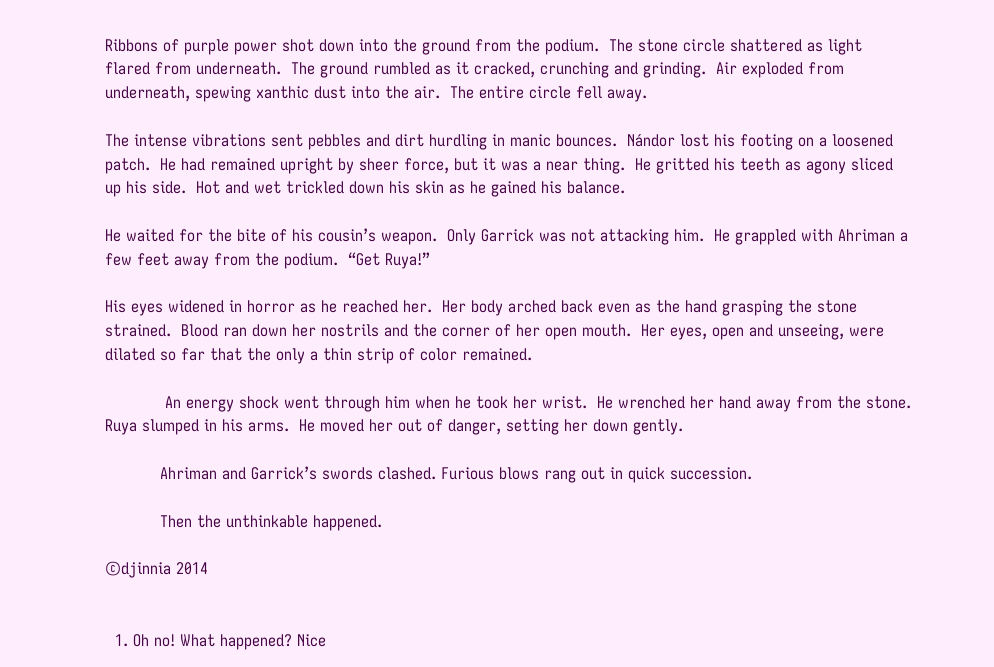Ribbons of purple power shot down into the ground from the podium.  The stone circle shattered as light flared from underneath.  The ground rumbled as it cracked, crunching and grinding.  Air exploded from underneath, spewing xanthic dust into the air.  The entire circle fell away.

The intense vibrations sent pebbles and dirt hurdling in manic bounces.  Nándor lost his footing on a loosened patch.  He had remained upright by sheer force, but it was a near thing.  He gritted his teeth as agony sliced up his side.  Hot and wet trickled down his skin as he gained his balance.

He waited for the bite of his cousin’s weapon.  Only Garrick was not attacking him.  He grappled with Ahriman a few feet away from the podium.  “Get Ruya!”

His eyes widened in horror as he reached her.  Her body arched back even as the hand grasping the stone strained.  Blood ran down her nostrils and the corner of her open mouth.  Her eyes, open and unseeing, were dilated so far that the only a thin strip of color remained.

            An energy shock went through him when he took her wrist.  He wrenched her hand away from the stone.  Ruya slumped in his arms.  He moved her out of danger, setting her down gently.

           Ahriman and Garrick’s swords clashed. Furious blows rang out in quick succession.

           Then the unthinkable happened.

©djinnia 2014


  1. Oh no! What happened? Nice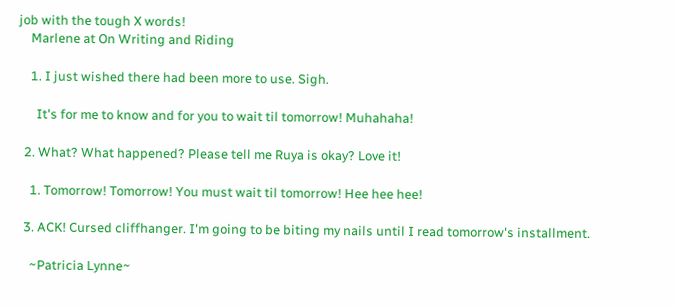job with the tough X words!
    Marlene at On Writing and Riding

    1. I just wished there had been more to use. Sigh.

      It's for me to know and for you to wait til tomorrow! Muhahaha!

  2. What? What happened? Please tell me Ruya is okay? Love it!

    1. Tomorrow! Tomorrow! You must wait til tomorrow! Hee hee hee!

  3. ACK! Cursed cliffhanger. I'm going to be biting my nails until I read tomorrow's installment.

    ~Patricia Lynne~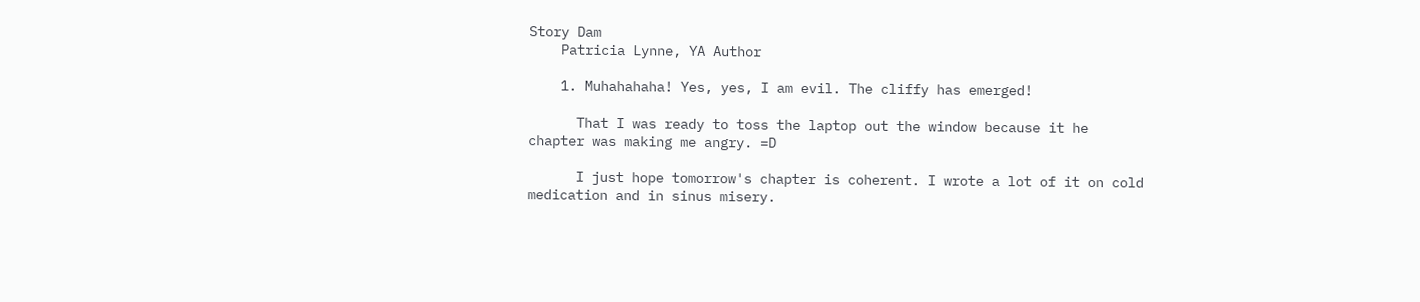Story Dam
    Patricia Lynne, YA Author

    1. Muhahahaha! Yes, yes, I am evil. The cliffy has emerged!

      That I was ready to toss the laptop out the window because it he chapter was making me angry. =D

      I just hope tomorrow's chapter is coherent. I wrote a lot of it on cold medication and in sinus misery.